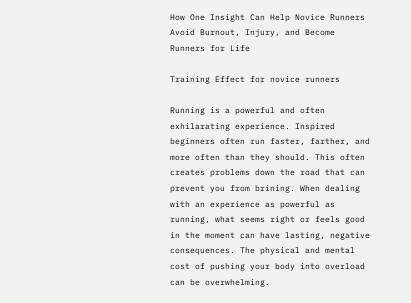How One Insight Can Help Novice Runners Avoid Burnout, Injury, and Become Runners for Life

Training Effect for novice runners

Running is a powerful and often exhilarating experience. Inspired beginners often run faster, farther, and more often than they should. This often creates problems down the road that can prevent you from brining. When dealing with an experience as powerful as running, what seems right or feels good in the moment can have lasting, negative consequences. The physical and mental cost of pushing your body into overload can be overwhelming.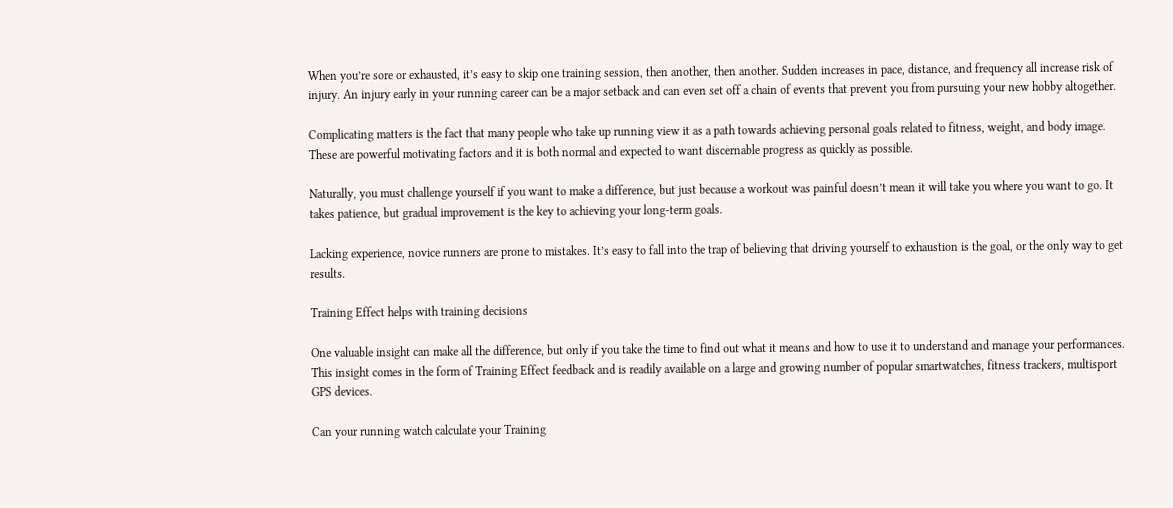When you’re sore or exhausted, it’s easy to skip one training session, then another, then another. Sudden increases in pace, distance, and frequency all increase risk of injury. An injury early in your running career can be a major setback and can even set off a chain of events that prevent you from pursuing your new hobby altogether.

Complicating matters is the fact that many people who take up running view it as a path towards achieving personal goals related to fitness, weight, and body image. These are powerful motivating factors and it is both normal and expected to want discernable progress as quickly as possible.

Naturally, you must challenge yourself if you want to make a difference, but just because a workout was painful doesn’t mean it will take you where you want to go. It takes patience, but gradual improvement is the key to achieving your long-term goals.

Lacking experience, novice runners are prone to mistakes. It’s easy to fall into the trap of believing that driving yourself to exhaustion is the goal, or the only way to get results.

Training Effect helps with training decisions

One valuable insight can make all the difference, but only if you take the time to find out what it means and how to use it to understand and manage your performances. This insight comes in the form of Training Effect feedback and is readily available on a large and growing number of popular smartwatches, fitness trackers, multisport GPS devices.

Can your running watch calculate your Training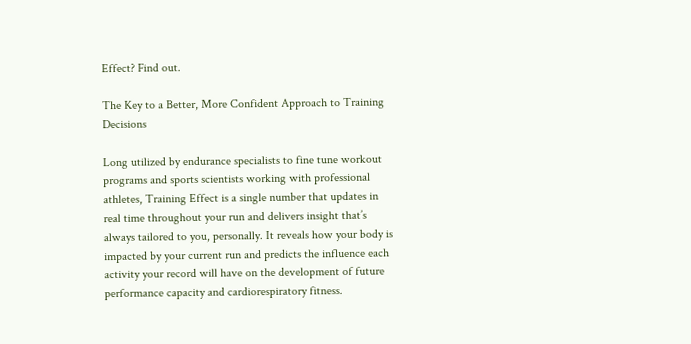Effect? Find out.

The Key to a Better, More Confident Approach to Training Decisions

Long utilized by endurance specialists to fine tune workout programs and sports scientists working with professional athletes, Training Effect is a single number that updates in real time throughout your run and delivers insight that’s always tailored to you, personally. It reveals how your body is impacted by your current run and predicts the influence each activity your record will have on the development of future performance capacity and cardiorespiratory fitness.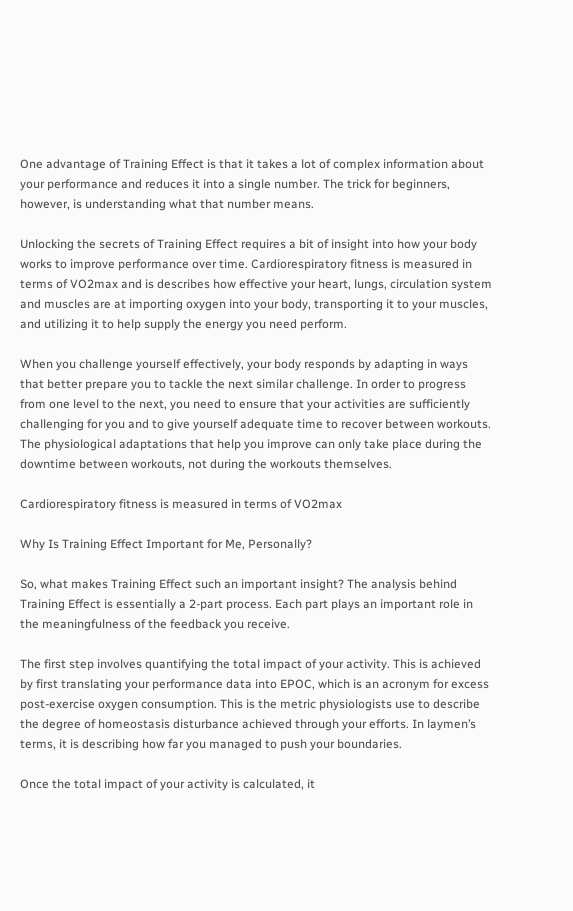One advantage of Training Effect is that it takes a lot of complex information about your performance and reduces it into a single number. The trick for beginners, however, is understanding what that number means.

Unlocking the secrets of Training Effect requires a bit of insight into how your body works to improve performance over time. Cardiorespiratory fitness is measured in terms of VO2max and is describes how effective your heart, lungs, circulation system and muscles are at importing oxygen into your body, transporting it to your muscles, and utilizing it to help supply the energy you need perform.

When you challenge yourself effectively, your body responds by adapting in ways that better prepare you to tackle the next similar challenge. In order to progress from one level to the next, you need to ensure that your activities are sufficiently challenging for you and to give yourself adequate time to recover between workouts. The physiological adaptations that help you improve can only take place during the downtime between workouts, not during the workouts themselves.

Cardiorespiratory fitness is measured in terms of VO2max

Why Is Training Effect Important for Me, Personally?

So, what makes Training Effect such an important insight? The analysis behind Training Effect is essentially a 2-part process. Each part plays an important role in the meaningfulness of the feedback you receive.

The first step involves quantifying the total impact of your activity. This is achieved by first translating your performance data into EPOC, which is an acronym for excess post-exercise oxygen consumption. This is the metric physiologists use to describe the degree of homeostasis disturbance achieved through your efforts. In laymen’s terms, it is describing how far you managed to push your boundaries.

Once the total impact of your activity is calculated, it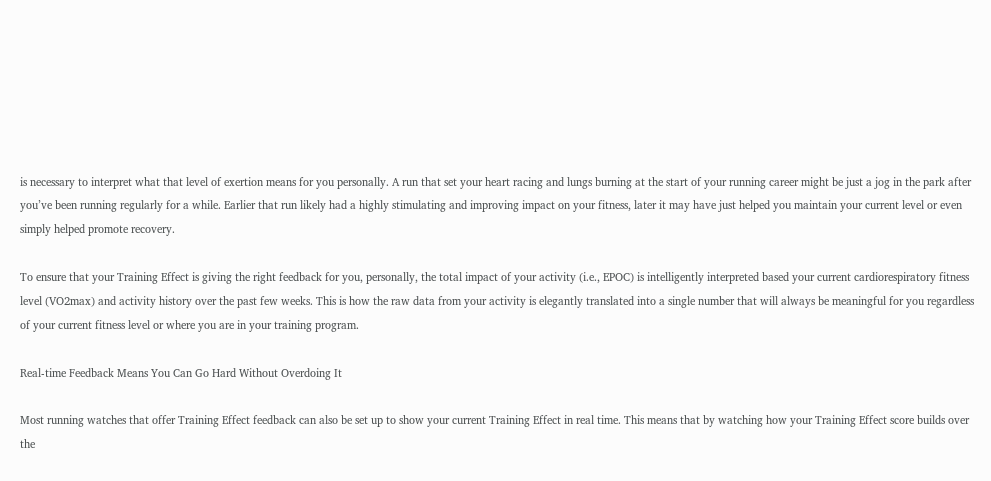is necessary to interpret what that level of exertion means for you personally. A run that set your heart racing and lungs burning at the start of your running career might be just a jog in the park after you’ve been running regularly for a while. Earlier that run likely had a highly stimulating and improving impact on your fitness, later it may have just helped you maintain your current level or even simply helped promote recovery.

To ensure that your Training Effect is giving the right feedback for you, personally, the total impact of your activity (i.e., EPOC) is intelligently interpreted based your current cardiorespiratory fitness level (VO2max) and activity history over the past few weeks. This is how the raw data from your activity is elegantly translated into a single number that will always be meaningful for you regardless of your current fitness level or where you are in your training program.

Real-time Feedback Means You Can Go Hard Without Overdoing It

Most running watches that offer Training Effect feedback can also be set up to show your current Training Effect in real time. This means that by watching how your Training Effect score builds over the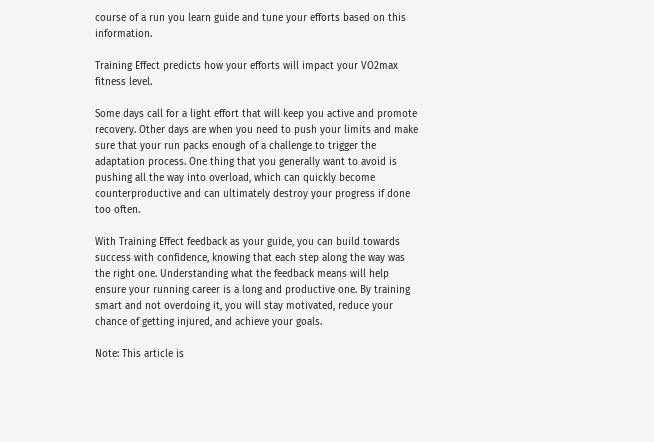course of a run you learn guide and tune your efforts based on this information.

Training Effect predicts how your efforts will impact your VO2max fitness level.

Some days call for a light effort that will keep you active and promote recovery. Other days are when you need to push your limits and make sure that your run packs enough of a challenge to trigger the adaptation process. One thing that you generally want to avoid is pushing all the way into overload, which can quickly become counterproductive and can ultimately destroy your progress if done too often.

With Training Effect feedback as your guide, you can build towards success with confidence, knowing that each step along the way was the right one. Understanding what the feedback means will help ensure your running career is a long and productive one. By training smart and not overdoing it, you will stay motivated, reduce your chance of getting injured, and achieve your goals.

Note: This article is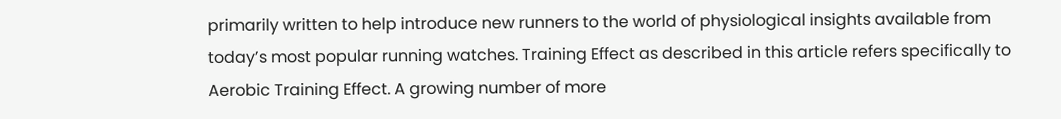primarily written to help introduce new runners to the world of physiological insights available from today’s most popular running watches. Training Effect as described in this article refers specifically to Aerobic Training Effect. A growing number of more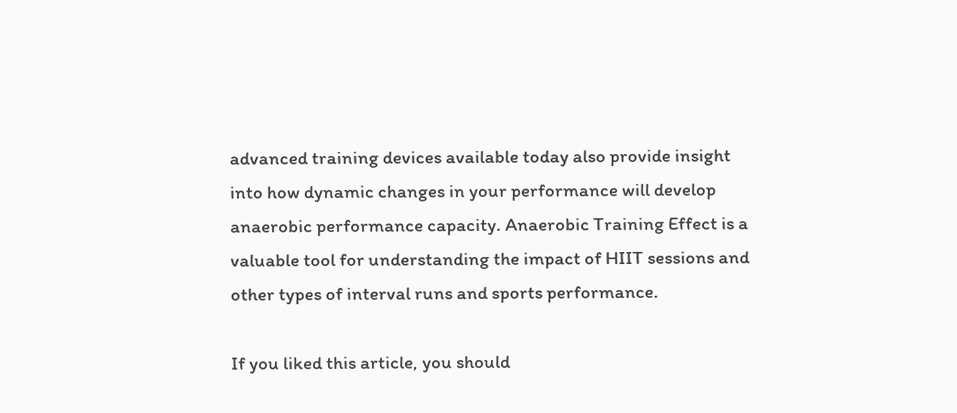advanced training devices available today also provide insight into how dynamic changes in your performance will develop anaerobic performance capacity. Anaerobic Training Effect is a valuable tool for understanding the impact of HIIT sessions and other types of interval runs and sports performance.

If you liked this article, you should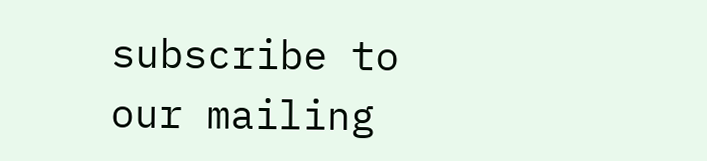subscribe to our mailing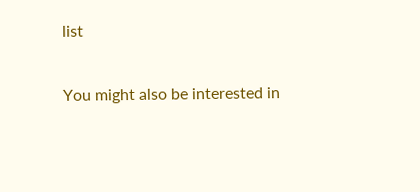list

You might also be interested in